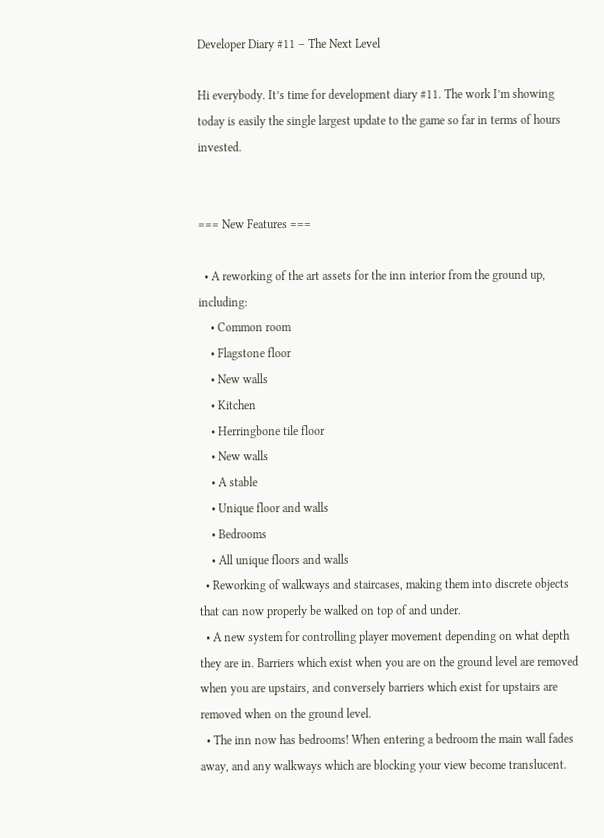Developer Diary #11 – The Next Level

Hi everybody. It’s time for development diary #11. The work I’m showing today is easily the single largest update to the game so far in terms of hours invested.


=== New Features ===

  • A reworking of the art assets for the inn interior from the ground up, including:
    • Common room
    • Flagstone floor
    • New walls
    • Kitchen
    • Herringbone tile floor
    • New walls
    • A stable
    • Unique floor and walls
    • Bedrooms
    • All unique floors and walls
  • Reworking of walkways and staircases, making them into discrete objects that can now properly be walked on top of and under.
  • A new system for controlling player movement depending on what depth they are in. Barriers which exist when you are on the ground level are removed when you are upstairs, and conversely barriers which exist for upstairs are removed when on the ground level.
  • The inn now has bedrooms! When entering a bedroom the main wall fades away, and any walkways which are blocking your view become translucent.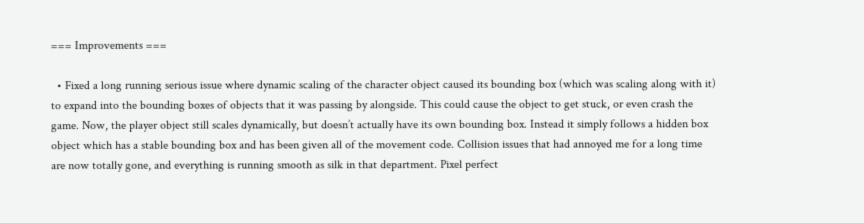=== Improvements ===

  • Fixed a long running serious issue where dynamic scaling of the character object caused its bounding box (which was scaling along with it) to expand into the bounding boxes of objects that it was passing by alongside. This could cause the object to get stuck, or even crash the game. Now, the player object still scales dynamically, but doesn’t actually have its own bounding box. Instead it simply follows a hidden box object which has a stable bounding box and has been given all of the movement code. Collision issues that had annoyed me for a long time are now totally gone, and everything is running smooth as silk in that department. Pixel perfect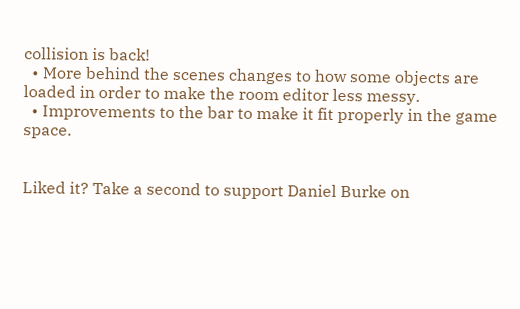collision is back!
  • More behind the scenes changes to how some objects are loaded in order to make the room editor less messy.
  • Improvements to the bar to make it fit properly in the game space.


Liked it? Take a second to support Daniel Burke on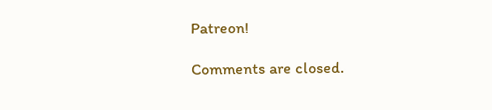Patreon!

Comments are closed.